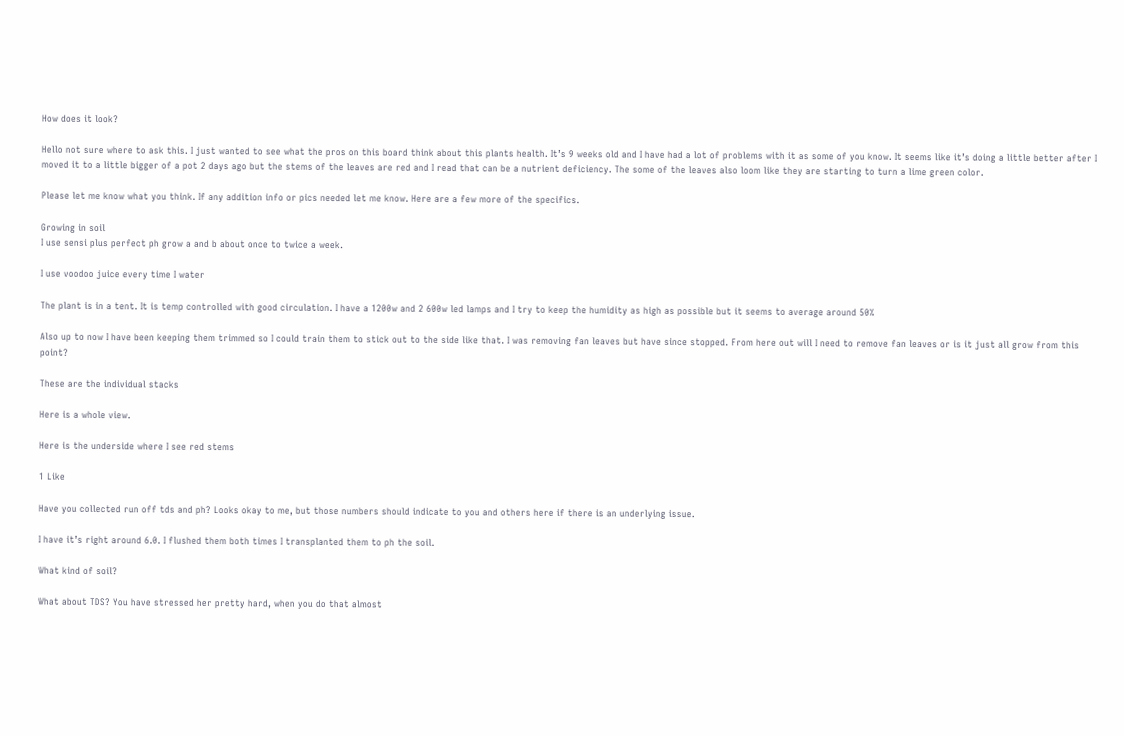How does it look?

Hello not sure where to ask this. I just wanted to see what the pros on this board think about this plants health. It’s 9 weeks old and I have had a lot of problems with it as some of you know. It seems like it’s doing a little better after I moved it to a little bigger of a pot 2 days ago but the stems of the leaves are red and I read that can be a nutrient deficiency. The some of the leaves also loom like they are starting to turn a lime green color.

Please let me know what you think. If any addition info or pics needed let me know. Here are a few more of the specifics.

Growing in soil
I use sensi plus perfect ph grow a and b about once to twice a week.

I use voodoo juice every time I water

The plant is in a tent. It is temp controlled with good circulation. I have a 1200w and 2 600w led lamps and I try to keep the humidity as high as possible but it seems to average around 50%

Also up to now I have been keeping them trimmed so I could train them to stick out to the side like that. I was removing fan leaves but have since stopped. From here out will I need to remove fan leaves or is it just all grow from this point?

These are the individual stacks

Here is a whole view.

Here is the underside where I see red stems

1 Like

Have you collected run off tds and ph? Looks okay to me, but those numbers should indicate to you and others here if there is an underlying issue.

I have it’s right around 6.0. I flushed them both times I transplanted them to ph the soil.

What kind of soil?

What about TDS? You have stressed her pretty hard, when you do that almost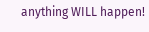anything WILL happen!